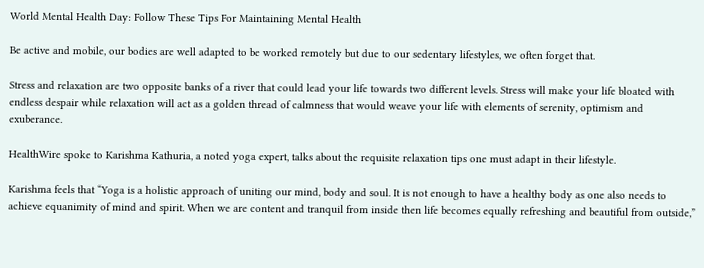World Mental Health Day: Follow These Tips For Maintaining Mental Health

Be active and mobile, our bodies are well adapted to be worked remotely but due to our sedentary lifestyles, we often forget that.

Stress and relaxation are two opposite banks of a river that could lead your life towards two different levels. Stress will make your life bloated with endless despair while relaxation will act as a golden thread of calmness that would weave your life with elements of serenity, optimism and exuberance.

HealthWire spoke to Karishma Kathuria, a noted yoga expert, talks about the requisite relaxation tips one must adapt in their lifestyle.

Karishma feels that “Yoga is a holistic approach of uniting our mind, body and soul. It is not enough to have a healthy body as one also needs to achieve equanimity of mind and spirit. When we are content and tranquil from inside then life becomes equally refreshing and beautiful from outside,”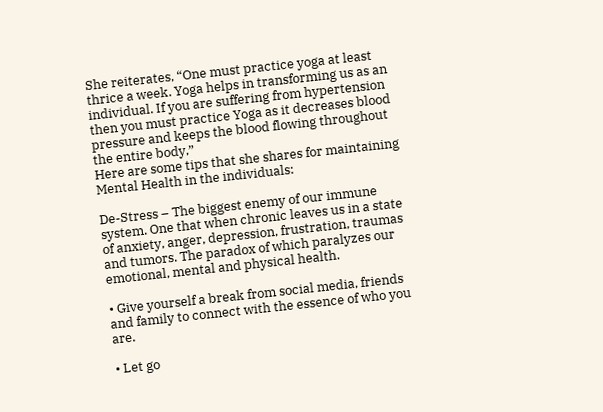She reiterates, “One must practice yoga at least thrice a week. Yoga helps in transforming us as an individual. If you are suffering from hypertension then you must practice Yoga as it decreases blood pressure and keeps the blood flowing throughout the entire body,”
Here are some tips that she shares for maintaining Mental Health in the individuals:

De-Stress – The biggest enemy of our immune system. One that when chronic leaves us in a state of anxiety, anger, depression, frustration, traumas and tumors. The paradox of which paralyzes our emotional, mental and physical health.

• Give yourself a break from social media, friends and family to connect with the essence of who you are.

• Let go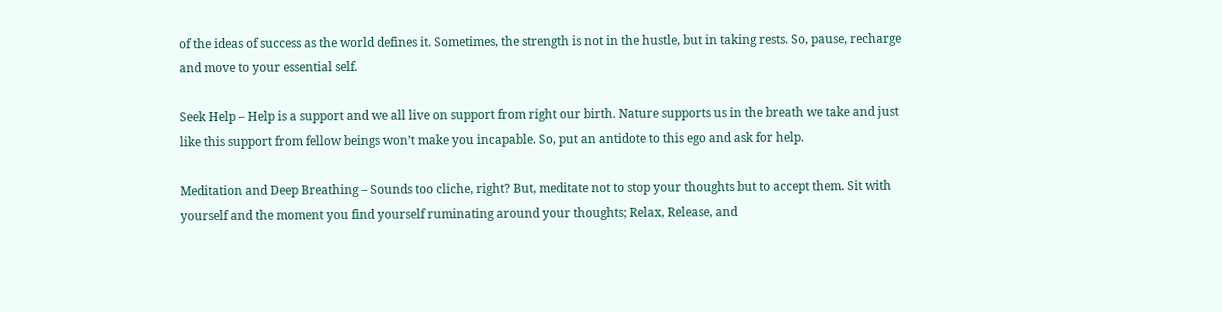of the ideas of success as the world defines it. Sometimes, the strength is not in the hustle, but in taking rests. So, pause, recharge and move to your essential self.

Seek Help – Help is a support and we all live on support from right our birth. Nature supports us in the breath we take and just like this support from fellow beings won’t make you incapable. So, put an antidote to this ego and ask for help.

Meditation and Deep Breathing – Sounds too cliche, right? But, meditate not to stop your thoughts but to accept them. Sit with yourself and the moment you find yourself ruminating around your thoughts; Relax, Release, and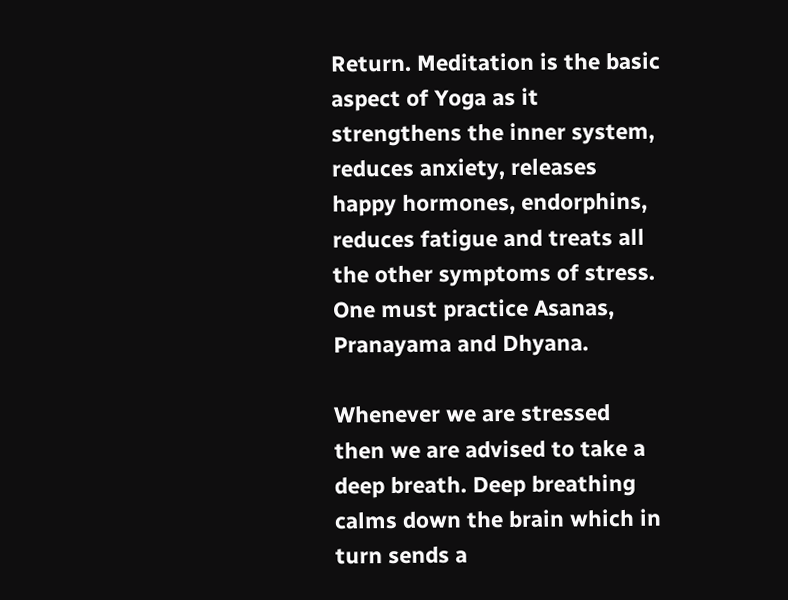Return. Meditation is the basic aspect of Yoga as it strengthens the inner system, reduces anxiety, releases happy hormones, endorphins, reduces fatigue and treats all the other symptoms of stress. One must practice Asanas, Pranayama and Dhyana.

Whenever we are stressed then we are advised to take a deep breath. Deep breathing calms down the brain which in turn sends a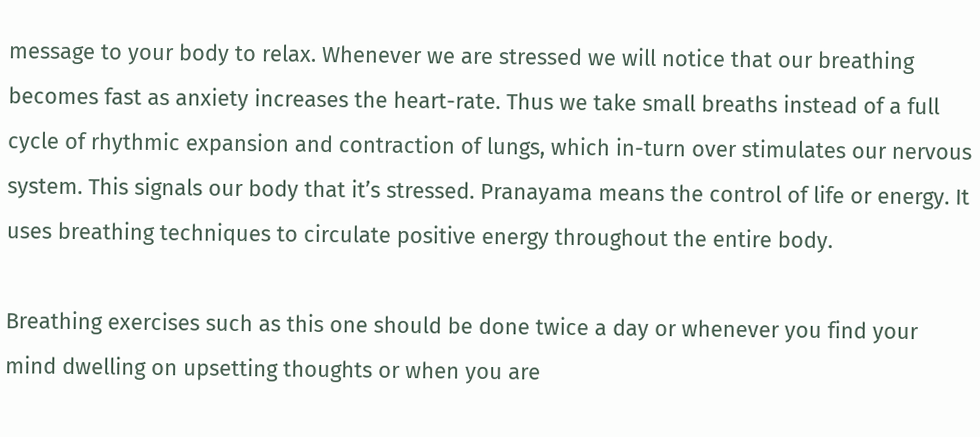message to your body to relax. Whenever we are stressed we will notice that our breathing becomes fast as anxiety increases the heart-rate. Thus we take small breaths instead of a full cycle of rhythmic expansion and contraction of lungs, which in-turn over stimulates our nervous system. This signals our body that it’s stressed. Pranayama means the control of life or energy. It uses breathing techniques to circulate positive energy throughout the entire body.

Breathing exercises such as this one should be done twice a day or whenever you find your mind dwelling on upsetting thoughts or when you are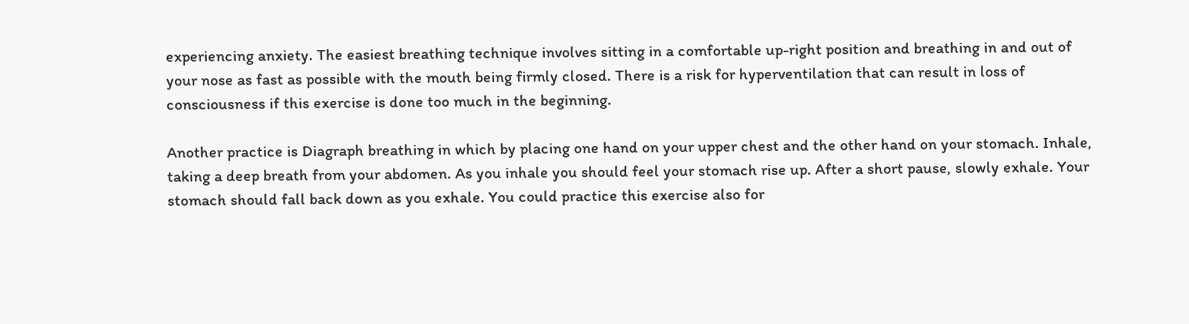experiencing anxiety. The easiest breathing technique involves sitting in a comfortable up-right position and breathing in and out of your nose as fast as possible with the mouth being firmly closed. There is a risk for hyperventilation that can result in loss of consciousness if this exercise is done too much in the beginning.

Another practice is Diagraph breathing in which by placing one hand on your upper chest and the other hand on your stomach. Inhale, taking a deep breath from your abdomen. As you inhale you should feel your stomach rise up. After a short pause, slowly exhale. Your stomach should fall back down as you exhale. You could practice this exercise also for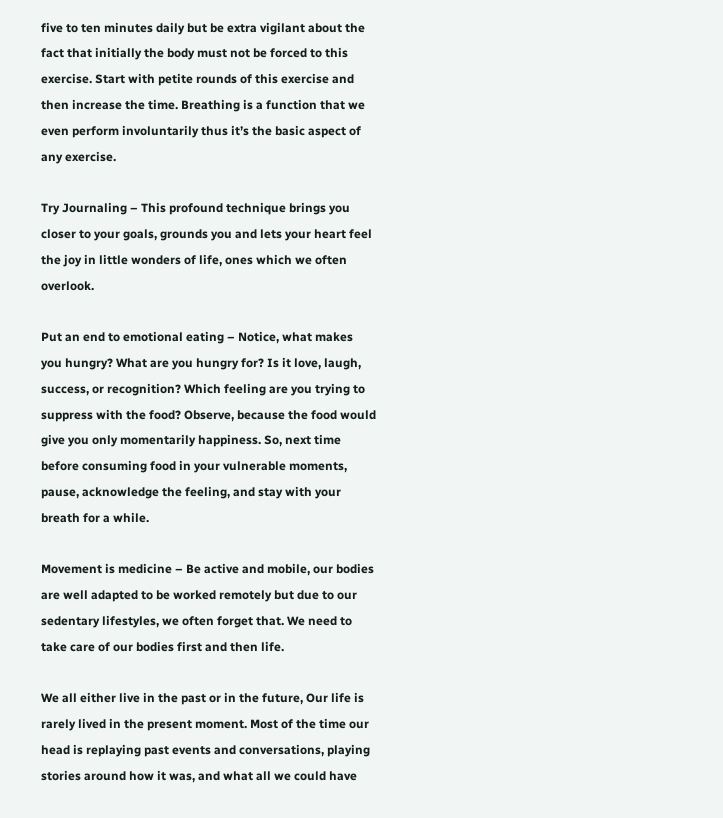five to ten minutes daily but be extra vigilant about the fact that initially the body must not be forced to this exercise. Start with petite rounds of this exercise and then increase the time. Breathing is a function that we even perform involuntarily thus it’s the basic aspect of any exercise.

Try Journaling – This profound technique brings you closer to your goals, grounds you and lets your heart feel the joy in little wonders of life, ones which we often overlook.

Put an end to emotional eating – Notice, what makes you hungry? What are you hungry for? Is it love, laugh, success, or recognition? Which feeling are you trying to suppress with the food? Observe, because the food would give you only momentarily happiness. So, next time before consuming food in your vulnerable moments, pause, acknowledge the feeling, and stay with your breath for a while.

Movement is medicine – Be active and mobile, our bodies are well adapted to be worked remotely but due to our sedentary lifestyles, we often forget that. We need to take care of our bodies first and then life.

We all either live in the past or in the future, Our life is rarely lived in the present moment. Most of the time our head is replaying past events and conversations, playing stories around how it was, and what all we could have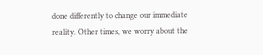done differently to change our immediate reality. Other times, we worry about the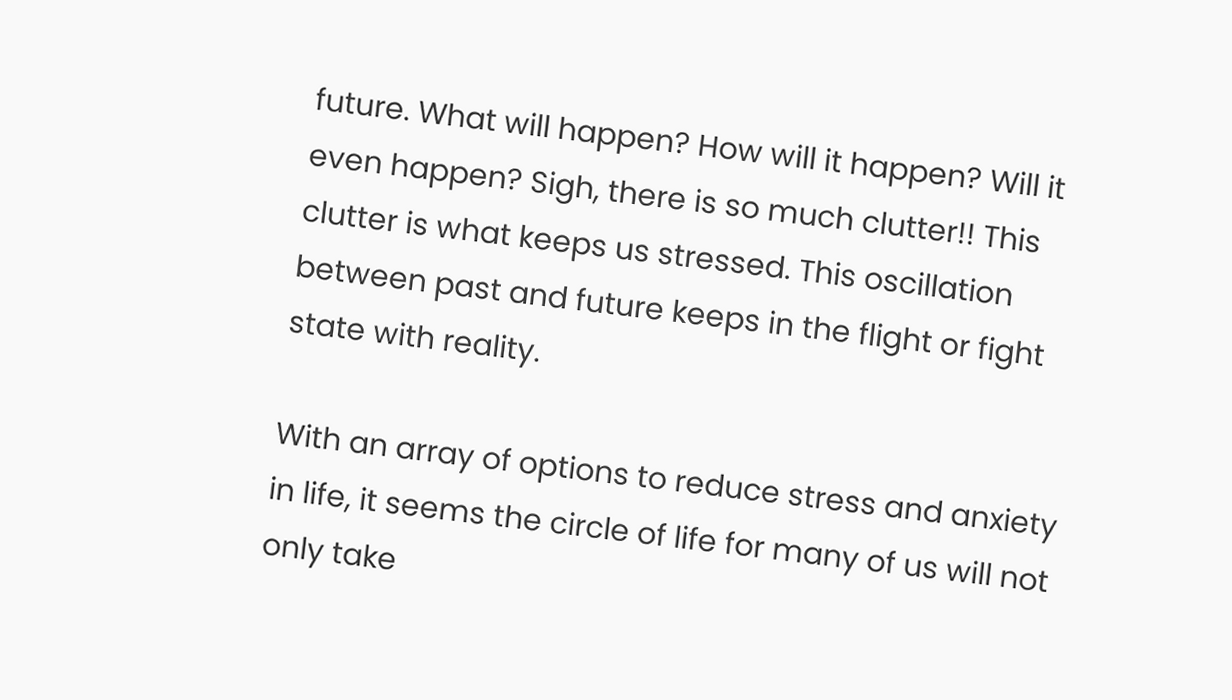future. What will happen? How will it happen? Will it even happen? Sigh, there is so much clutter!! This clutter is what keeps us stressed. This oscillation between past and future keeps in the flight or fight state with reality.

With an array of options to reduce stress and anxiety in life, it seems the circle of life for many of us will not only take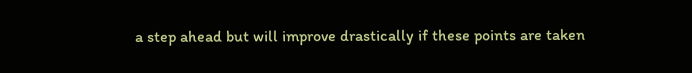a step ahead but will improve drastically if these points are taken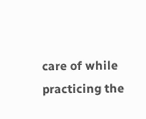care of while practicing the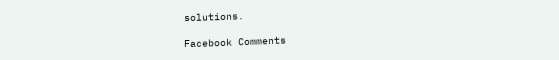solutions.

Facebook Comments